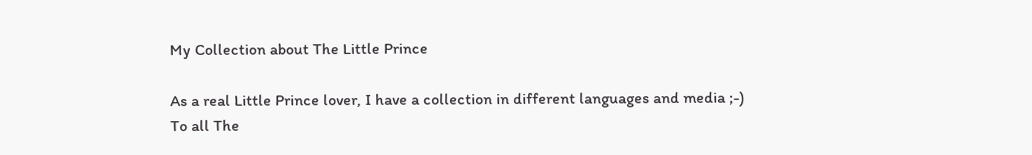My Collection about The Little Prince

As a real Little Prince lover, I have a collection in different languages and media ;-)
To all The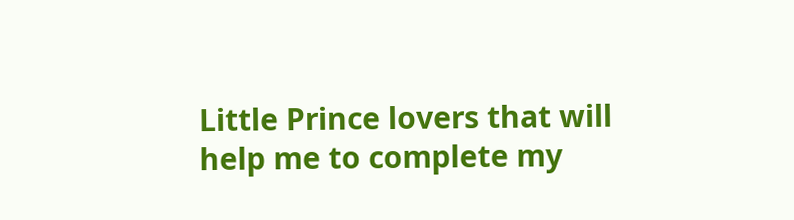Little Prince lovers that will help me to complete my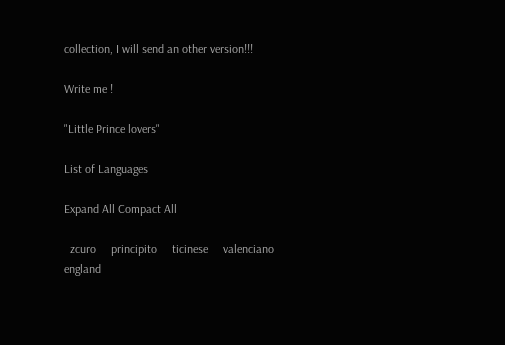collection, I will send an other version!!!

Write me !

"Little Prince lovers"

List of Languages

Expand All Compact All

  zcuro     principito     ticinese     valenciano     england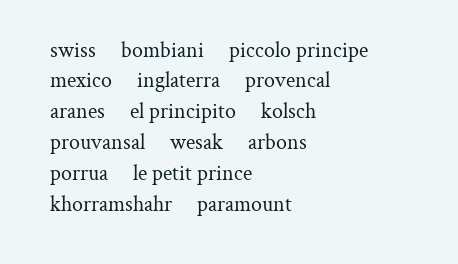swiss     bombiani     piccolo principe     mexico     inglaterra     provencal     aranes     el principito     kolsch     prouvansal     wesak     arbons     porrua     le petit prince     khorramshahr     paramount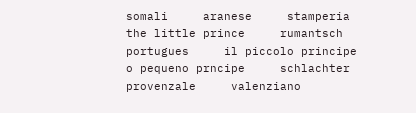somali     aranese     stamperia     the little prince     rumantsch     portugues     il piccolo principe     o pequeno prncipe     schlachter     provenzale     valenziano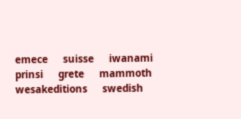emece     suisse     iwanami     prinsi     grete     mammoth     wesakeditions     swedish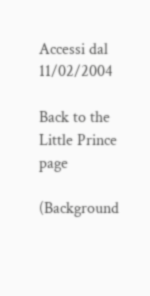Accessi dal 11/02/2004

Back to the Little Prince page

(Background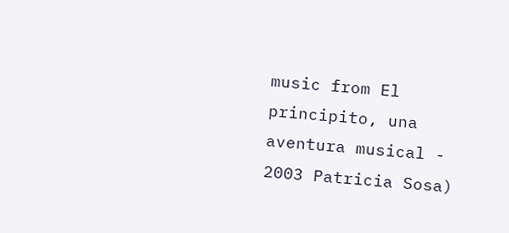music from El principito, una aventura musical - 2003 Patricia Sosa)